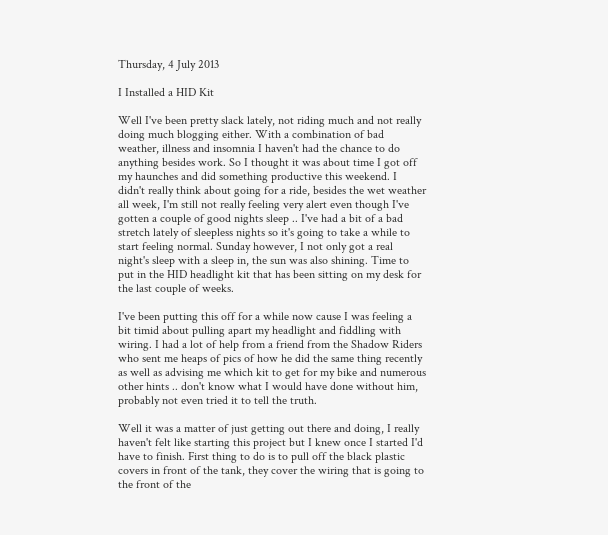Thursday, 4 July 2013

I Installed a HID Kit

Well I've been pretty slack lately, not riding much and not really doing much blogging either. With a combination of bad weather, illness and insomnia I haven't had the chance to do anything besides work. So I thought it was about time I got off my haunches and did something productive this weekend. I didn't really think about going for a ride, besides the wet weather all week, I'm still not really feeling very alert even though I've gotten a couple of good nights sleep .. I've had a bit of a bad stretch lately of sleepless nights so it's going to take a while to start feeling normal. Sunday however, I not only got a real night's sleep with a sleep in, the sun was also shining. Time to put in the HID headlight kit that has been sitting on my desk for the last couple of weeks.

I've been putting this off for a while now cause I was feeling a bit timid about pulling apart my headlight and fiddling with wiring. I had a lot of help from a friend from the Shadow Riders who sent me heaps of pics of how he did the same thing recently as well as advising me which kit to get for my bike and numerous other hints .. don't know what I would have done without him, probably not even tried it to tell the truth.

Well it was a matter of just getting out there and doing, I really haven't felt like starting this project but I knew once I started I'd have to finish. First thing to do is to pull off the black plastic covers in front of the tank, they cover the wiring that is going to the front of the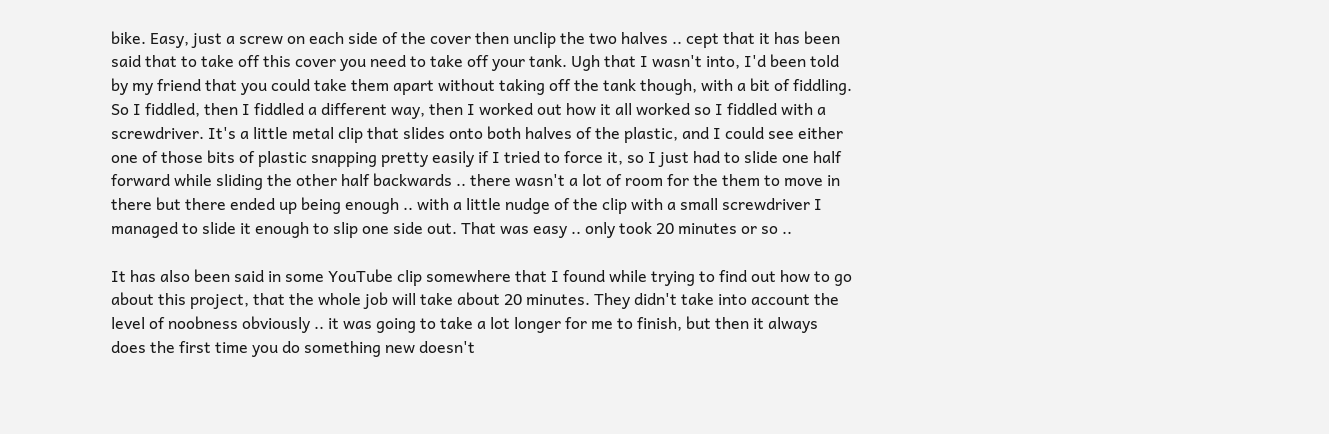bike. Easy, just a screw on each side of the cover then unclip the two halves .. cept that it has been said that to take off this cover you need to take off your tank. Ugh that I wasn't into, I'd been told by my friend that you could take them apart without taking off the tank though, with a bit of fiddling. So I fiddled, then I fiddled a different way, then I worked out how it all worked so I fiddled with a screwdriver. It's a little metal clip that slides onto both halves of the plastic, and I could see either one of those bits of plastic snapping pretty easily if I tried to force it, so I just had to slide one half forward while sliding the other half backwards .. there wasn't a lot of room for the them to move in there but there ended up being enough .. with a little nudge of the clip with a small screwdriver I managed to slide it enough to slip one side out. That was easy .. only took 20 minutes or so ..

It has also been said in some YouTube clip somewhere that I found while trying to find out how to go about this project, that the whole job will take about 20 minutes. They didn't take into account the level of noobness obviously .. it was going to take a lot longer for me to finish, but then it always does the first time you do something new doesn't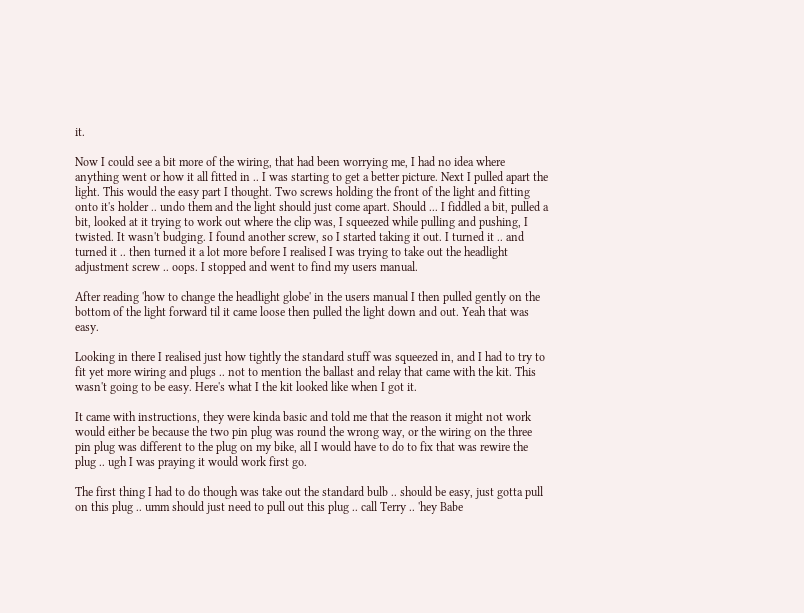it.

Now I could see a bit more of the wiring, that had been worrying me, I had no idea where anything went or how it all fitted in .. I was starting to get a better picture. Next I pulled apart the light. This would the easy part I thought. Two screws holding the front of the light and fitting onto it's holder .. undo them and the light should just come apart. Should ... I fiddled a bit, pulled a bit, looked at it trying to work out where the clip was, I squeezed while pulling and pushing, I twisted. It wasn't budging. I found another screw, so I started taking it out. I turned it .. and turned it .. then turned it a lot more before I realised I was trying to take out the headlight adjustment screw .. oops. I stopped and went to find my users manual.

After reading 'how to change the headlight globe' in the users manual I then pulled gently on the bottom of the light forward til it came loose then pulled the light down and out. Yeah that was easy.

Looking in there I realised just how tightly the standard stuff was squeezed in, and I had to try to fit yet more wiring and plugs .. not to mention the ballast and relay that came with the kit. This wasn't going to be easy. Here's what I the kit looked like when I got it.

It came with instructions, they were kinda basic and told me that the reason it might not work would either be because the two pin plug was round the wrong way, or the wiring on the three pin plug was different to the plug on my bike, all I would have to do to fix that was rewire the plug .. ugh I was praying it would work first go.

The first thing I had to do though was take out the standard bulb .. should be easy, just gotta pull on this plug .. umm should just need to pull out this plug .. call Terry .. 'hey Babe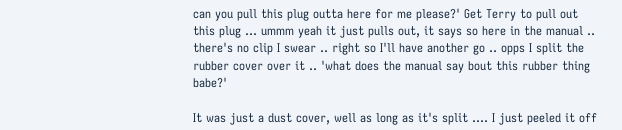can you pull this plug outta here for me please?' Get Terry to pull out this plug ... ummm yeah it just pulls out, it says so here in the manual .. there's no clip I swear .. right so I'll have another go .. opps I split the rubber cover over it .. 'what does the manual say bout this rubber thing babe?'

It was just a dust cover, well as long as it's split .... I just peeled it off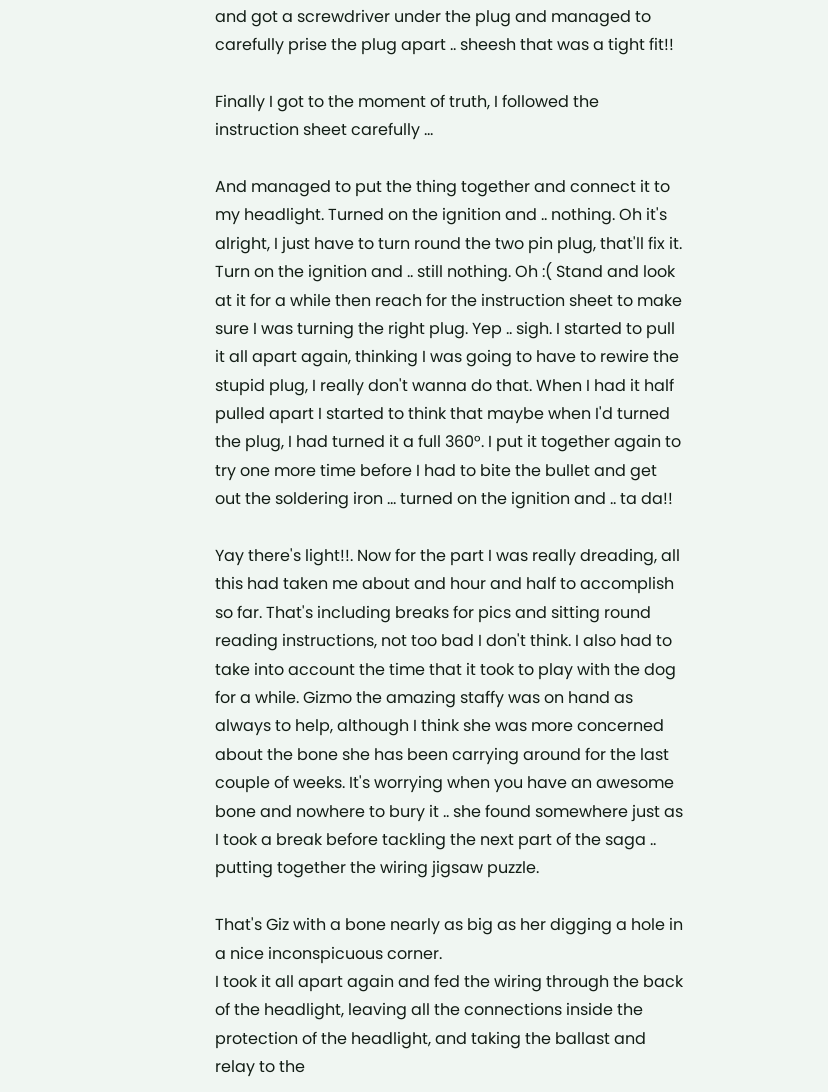and got a screwdriver under the plug and managed to carefully prise the plug apart .. sheesh that was a tight fit!!

Finally I got to the moment of truth, I followed the instruction sheet carefully ...

And managed to put the thing together and connect it to my headlight. Turned on the ignition and .. nothing. Oh it's alright, I just have to turn round the two pin plug, that'll fix it. Turn on the ignition and .. still nothing. Oh :( Stand and look at it for a while then reach for the instruction sheet to make sure I was turning the right plug. Yep .. sigh. I started to pull it all apart again, thinking I was going to have to rewire the stupid plug, I really don't wanna do that. When I had it half pulled apart I started to think that maybe when I'd turned the plug, I had turned it a full 360°. I put it together again to try one more time before I had to bite the bullet and get out the soldering iron ... turned on the ignition and .. ta da!!

Yay there's light!!. Now for the part I was really dreading, all this had taken me about and hour and half to accomplish so far. That's including breaks for pics and sitting round reading instructions, not too bad I don't think. I also had to take into account the time that it took to play with the dog for a while. Gizmo the amazing staffy was on hand as always to help, although I think she was more concerned about the bone she has been carrying around for the last couple of weeks. It's worrying when you have an awesome bone and nowhere to bury it .. she found somewhere just as I took a break before tackling the next part of the saga .. putting together the wiring jigsaw puzzle.

That's Giz with a bone nearly as big as her digging a hole in a nice inconspicuous corner.
I took it all apart again and fed the wiring through the back of the headlight, leaving all the connections inside the protection of the headlight, and taking the ballast and relay to the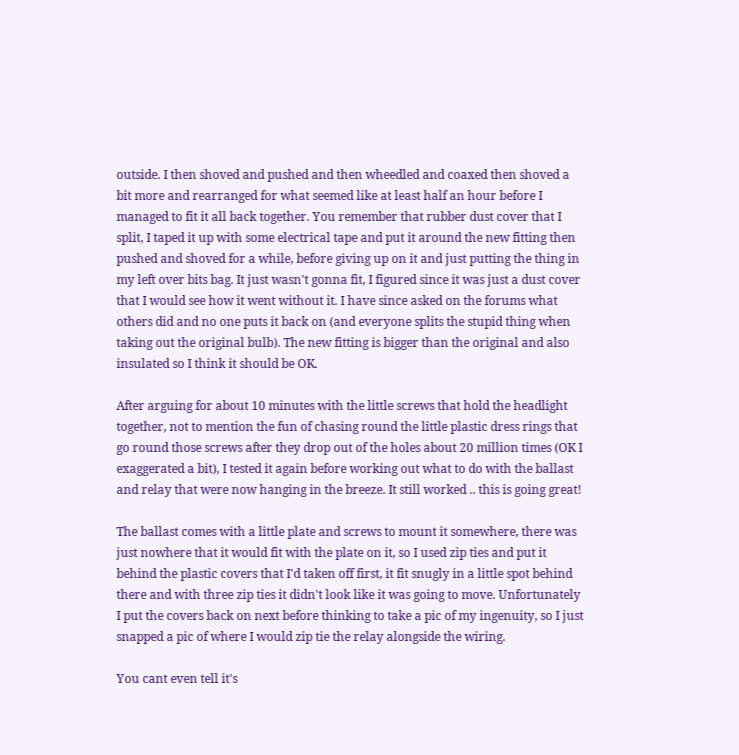outside. I then shoved and pushed and then wheedled and coaxed then shoved a bit more and rearranged for what seemed like at least half an hour before I managed to fit it all back together. You remember that rubber dust cover that I split, I taped it up with some electrical tape and put it around the new fitting then pushed and shoved for a while, before giving up on it and just putting the thing in my left over bits bag. It just wasn't gonna fit, I figured since it was just a dust cover that I would see how it went without it. I have since asked on the forums what others did and no one puts it back on (and everyone splits the stupid thing when taking out the original bulb). The new fitting is bigger than the original and also insulated so I think it should be OK.

After arguing for about 10 minutes with the little screws that hold the headlight together, not to mention the fun of chasing round the little plastic dress rings that go round those screws after they drop out of the holes about 20 million times (OK I exaggerated a bit), I tested it again before working out what to do with the ballast and relay that were now hanging in the breeze. It still worked .. this is going great!

The ballast comes with a little plate and screws to mount it somewhere, there was just nowhere that it would fit with the plate on it, so I used zip ties and put it behind the plastic covers that I'd taken off first, it fit snugly in a little spot behind there and with three zip ties it didn't look like it was going to move. Unfortunately I put the covers back on next before thinking to take a pic of my ingenuity, so I just snapped a pic of where I would zip tie the relay alongside the wiring.

You cant even tell it's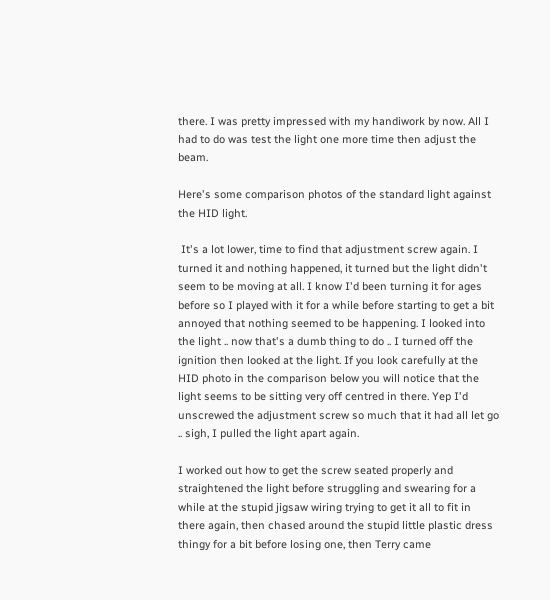there. I was pretty impressed with my handiwork by now. All I had to do was test the light one more time then adjust the beam.

Here's some comparison photos of the standard light against the HID light.

 It's a lot lower, time to find that adjustment screw again. I turned it and nothing happened, it turned but the light didn't seem to be moving at all. I know I'd been turning it for ages before so I played with it for a while before starting to get a bit annoyed that nothing seemed to be happening. I looked into the light .. now that's a dumb thing to do .. I turned off the ignition then looked at the light. If you look carefully at the HID photo in the comparison below you will notice that the light seems to be sitting very off centred in there. Yep I'd unscrewed the adjustment screw so much that it had all let go .. sigh, I pulled the light apart again.

I worked out how to get the screw seated properly and straightened the light before struggling and swearing for a while at the stupid jigsaw wiring trying to get it all to fit in there again, then chased around the stupid little plastic dress thingy for a bit before losing one, then Terry came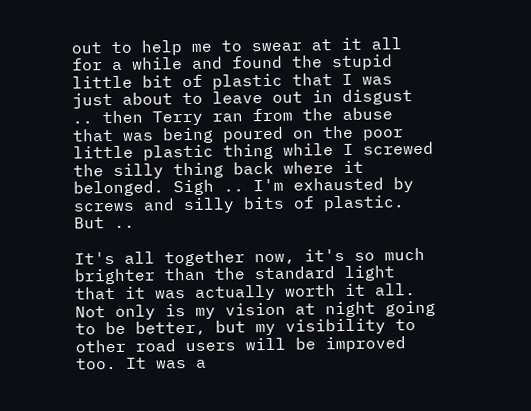out to help me to swear at it all for a while and found the stupid little bit of plastic that I was just about to leave out in disgust .. then Terry ran from the abuse that was being poured on the poor little plastic thing while I screwed the silly thing back where it belonged. Sigh .. I'm exhausted by screws and silly bits of plastic. But ..

It's all together now, it's so much brighter than the standard light that it was actually worth it all. Not only is my vision at night going to be better, but my visibility to other road users will be improved too. It was a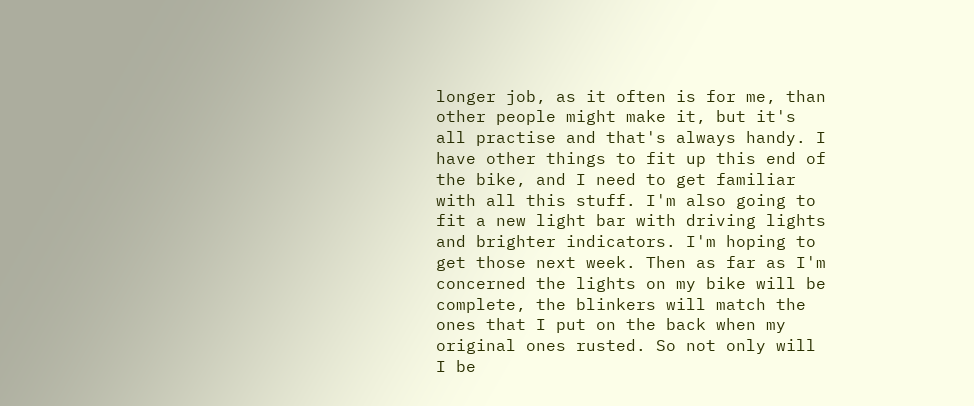longer job, as it often is for me, than other people might make it, but it's all practise and that's always handy. I have other things to fit up this end of the bike, and I need to get familiar with all this stuff. I'm also going to fit a new light bar with driving lights and brighter indicators. I'm hoping to get those next week. Then as far as I'm concerned the lights on my bike will be complete, the blinkers will match the ones that I put on the back when my original ones rusted. So not only will I be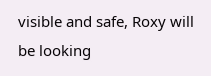visible and safe, Roxy will be looking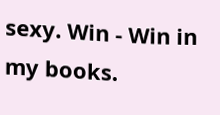sexy. Win - Win in my books.